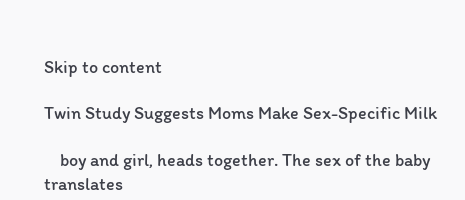Skip to content

Twin Study Suggests Moms Make Sex-Specific Milk

    boy and girl, heads together. The sex of the baby translates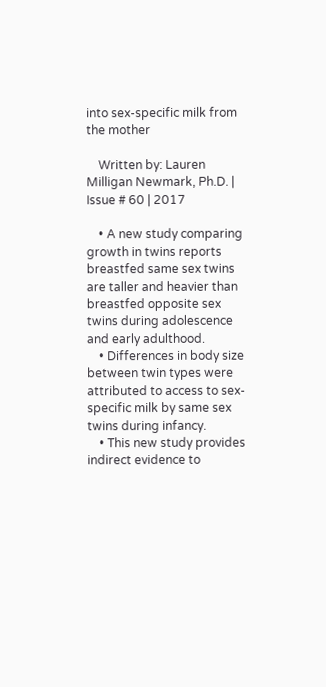into sex-specific milk from the mother

    Written by: Lauren Milligan Newmark, Ph.D. | Issue # 60 | 2017

    • A new study comparing growth in twins reports breastfed same sex twins are taller and heavier than breastfed opposite sex twins during adolescence and early adulthood.
    • Differences in body size between twin types were attributed to access to sex-specific milk by same sex twins during infancy.
    • This new study provides indirect evidence to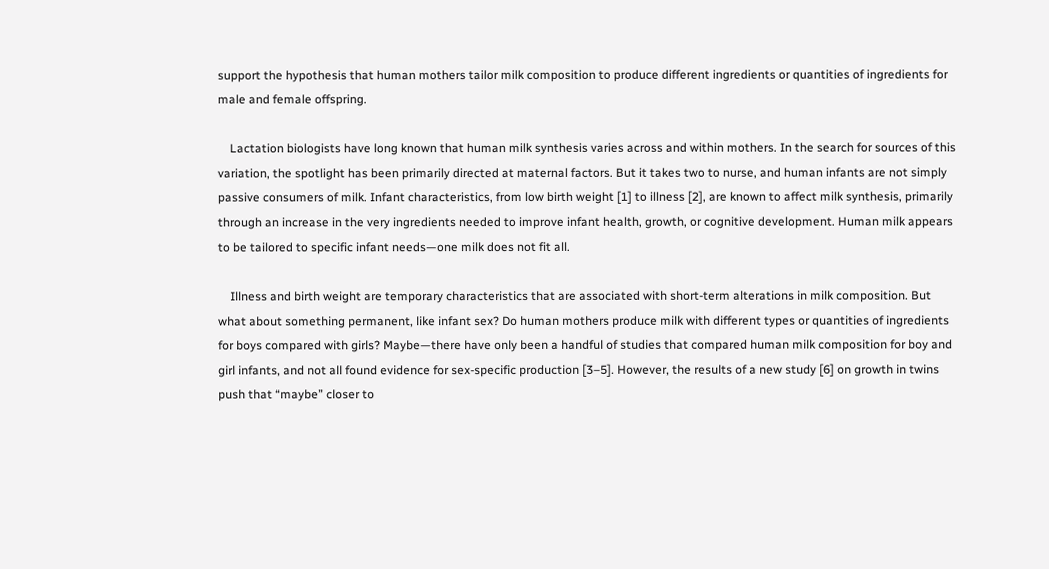support the hypothesis that human mothers tailor milk composition to produce different ingredients or quantities of ingredients for male and female offspring.

    Lactation biologists have long known that human milk synthesis varies across and within mothers. In the search for sources of this variation, the spotlight has been primarily directed at maternal factors. But it takes two to nurse, and human infants are not simply passive consumers of milk. Infant characteristics, from low birth weight [1] to illness [2], are known to affect milk synthesis, primarily through an increase in the very ingredients needed to improve infant health, growth, or cognitive development. Human milk appears to be tailored to specific infant needs—one milk does not fit all.

    Illness and birth weight are temporary characteristics that are associated with short-term alterations in milk composition. But what about something permanent, like infant sex? Do human mothers produce milk with different types or quantities of ingredients for boys compared with girls? Maybe—there have only been a handful of studies that compared human milk composition for boy and girl infants, and not all found evidence for sex-specific production [3–5]. However, the results of a new study [6] on growth in twins push that “maybe” closer to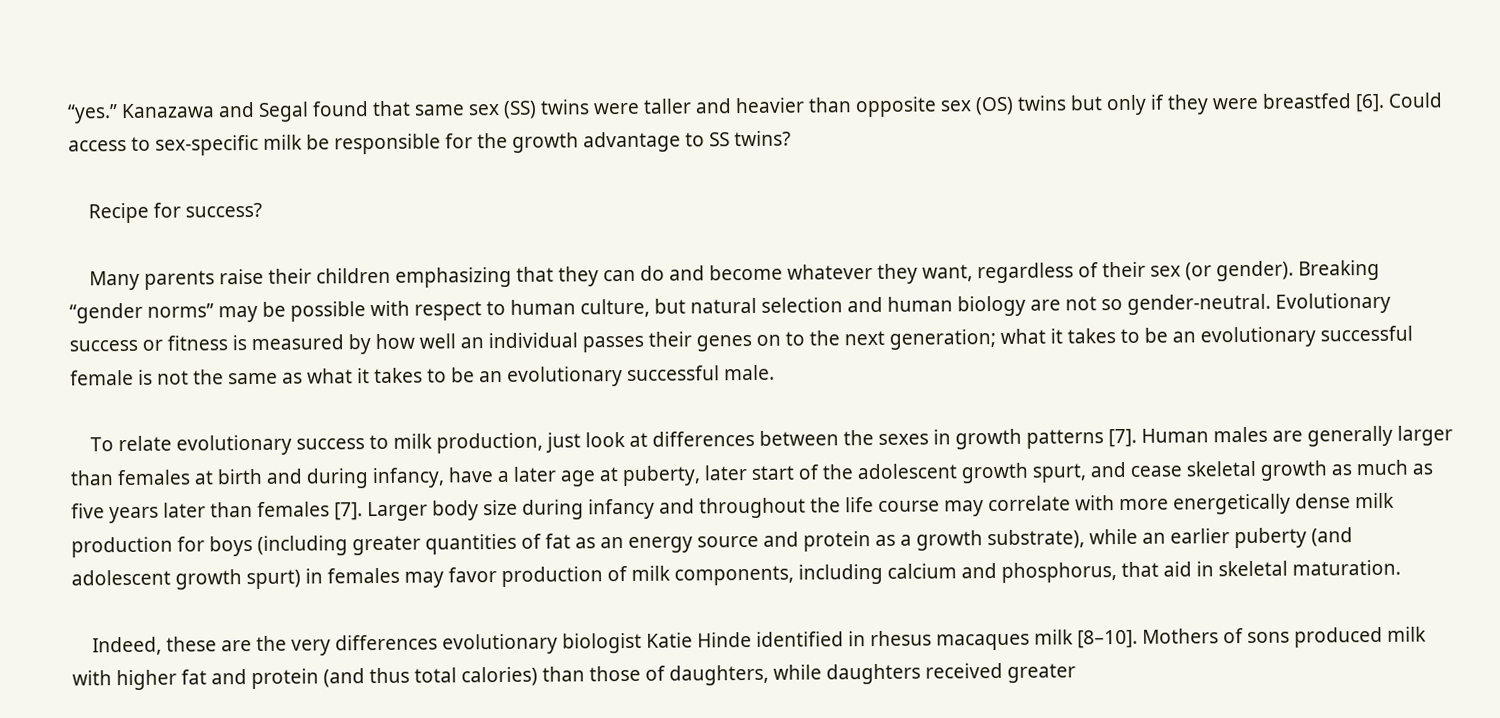“yes.” Kanazawa and Segal found that same sex (SS) twins were taller and heavier than opposite sex (OS) twins but only if they were breastfed [6]. Could access to sex-specific milk be responsible for the growth advantage to SS twins?

    Recipe for success?

    Many parents raise their children emphasizing that they can do and become whatever they want, regardless of their sex (or gender). Breaking “gender norms” may be possible with respect to human culture, but natural selection and human biology are not so gender-neutral. Evolutionary success or fitness is measured by how well an individual passes their genes on to the next generation; what it takes to be an evolutionary successful female is not the same as what it takes to be an evolutionary successful male.

    To relate evolutionary success to milk production, just look at differences between the sexes in growth patterns [7]. Human males are generally larger than females at birth and during infancy, have a later age at puberty, later start of the adolescent growth spurt, and cease skeletal growth as much as five years later than females [7]. Larger body size during infancy and throughout the life course may correlate with more energetically dense milk production for boys (including greater quantities of fat as an energy source and protein as a growth substrate), while an earlier puberty (and adolescent growth spurt) in females may favor production of milk components, including calcium and phosphorus, that aid in skeletal maturation.

    Indeed, these are the very differences evolutionary biologist Katie Hinde identified in rhesus macaques milk [8–10]. Mothers of sons produced milk with higher fat and protein (and thus total calories) than those of daughters, while daughters received greater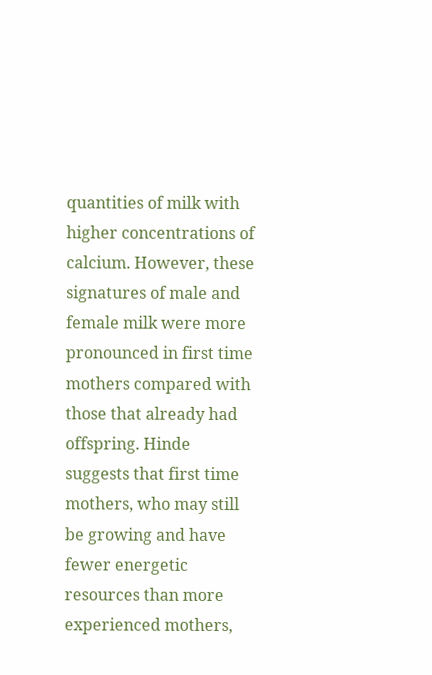quantities of milk with higher concentrations of calcium. However, these signatures of male and female milk were more pronounced in first time mothers compared with those that already had offspring. Hinde suggests that first time mothers, who may still be growing and have fewer energetic resources than more experienced mothers,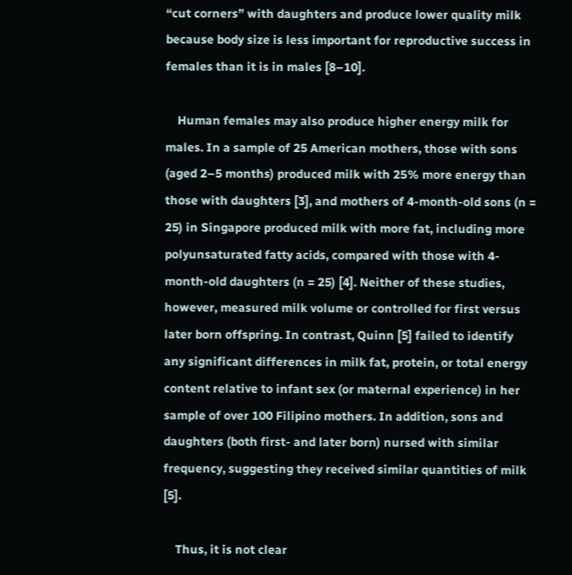“cut corners” with daughters and produce lower quality milk because body size is less important for reproductive success in females than it is in males [8–10].

    Human females may also produce higher energy milk for males. In a sample of 25 American mothers, those with sons (aged 2–5 months) produced milk with 25% more energy than those with daughters [3], and mothers of 4-month-old sons (n = 25) in Singapore produced milk with more fat, including more polyunsaturated fatty acids, compared with those with 4-month-old daughters (n = 25) [4]. Neither of these studies, however, measured milk volume or controlled for first versus later born offspring. In contrast, Quinn [5] failed to identify any significant differences in milk fat, protein, or total energy content relative to infant sex (or maternal experience) in her sample of over 100 Filipino mothers. In addition, sons and daughters (both first- and later born) nursed with similar frequency, suggesting they received similar quantities of milk [5].

    Thus, it is not clear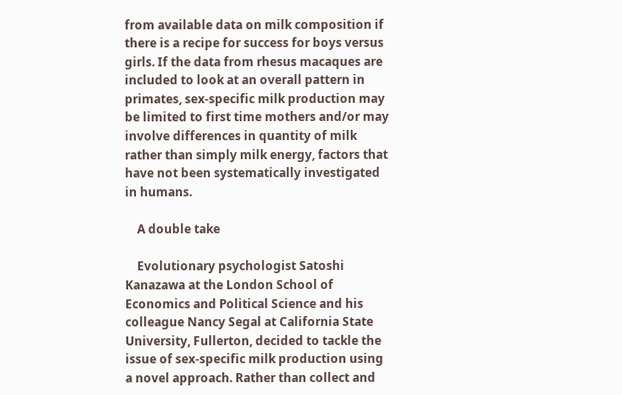from available data on milk composition if there is a recipe for success for boys versus girls. If the data from rhesus macaques are included to look at an overall pattern in primates, sex-specific milk production may be limited to first time mothers and/or may involve differences in quantity of milk rather than simply milk energy, factors that have not been systematically investigated in humans.

    A double take

    Evolutionary psychologist Satoshi Kanazawa at the London School of Economics and Political Science and his colleague Nancy Segal at California State University, Fullerton, decided to tackle the issue of sex-specific milk production using a novel approach. Rather than collect and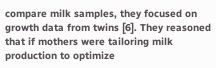compare milk samples, they focused on growth data from twins [6]. They reasoned that if mothers were tailoring milk production to optimize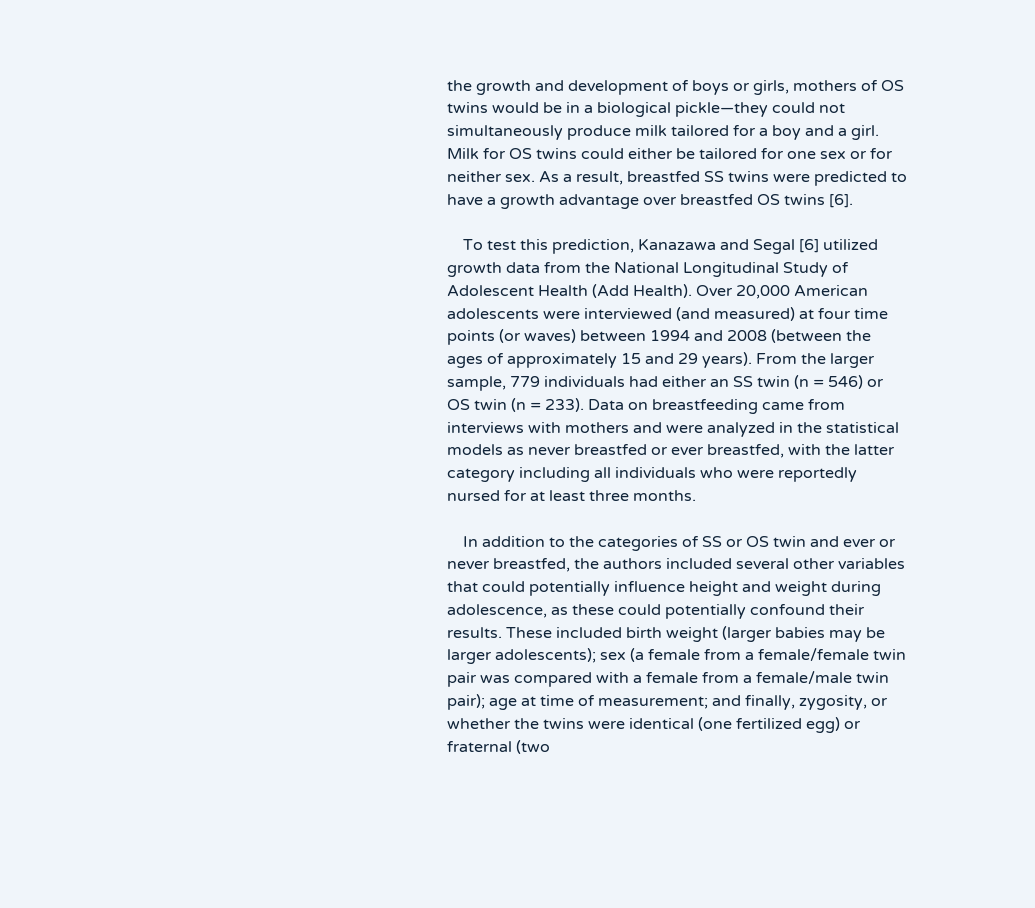the growth and development of boys or girls, mothers of OS twins would be in a biological pickle—they could not simultaneously produce milk tailored for a boy and a girl. Milk for OS twins could either be tailored for one sex or for neither sex. As a result, breastfed SS twins were predicted to have a growth advantage over breastfed OS twins [6].

    To test this prediction, Kanazawa and Segal [6] utilized growth data from the National Longitudinal Study of Adolescent Health (Add Health). Over 20,000 American adolescents were interviewed (and measured) at four time points (or waves) between 1994 and 2008 (between the ages of approximately 15 and 29 years). From the larger sample, 779 individuals had either an SS twin (n = 546) or OS twin (n = 233). Data on breastfeeding came from interviews with mothers and were analyzed in the statistical models as never breastfed or ever breastfed, with the latter category including all individuals who were reportedly nursed for at least three months.

    In addition to the categories of SS or OS twin and ever or never breastfed, the authors included several other variables that could potentially influence height and weight during adolescence, as these could potentially confound their results. These included birth weight (larger babies may be larger adolescents); sex (a female from a female/female twin pair was compared with a female from a female/male twin pair); age at time of measurement; and finally, zygosity, or whether the twins were identical (one fertilized egg) or fraternal (two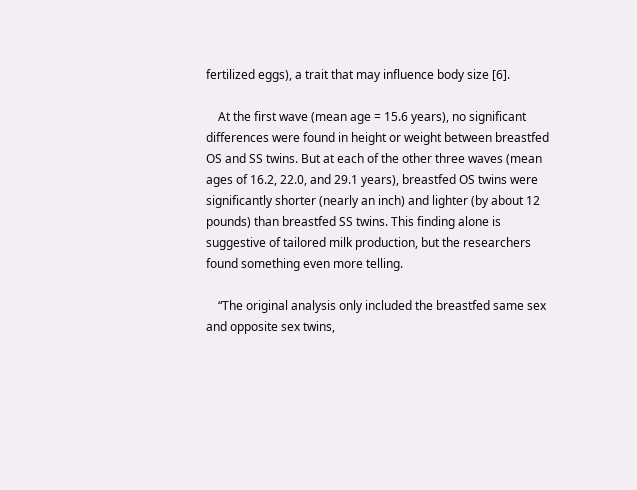fertilized eggs), a trait that may influence body size [6].

    At the first wave (mean age = 15.6 years), no significant differences were found in height or weight between breastfed OS and SS twins. But at each of the other three waves (mean ages of 16.2, 22.0, and 29.1 years), breastfed OS twins were significantly shorter (nearly an inch) and lighter (by about 12 pounds) than breastfed SS twins. This finding alone is suggestive of tailored milk production, but the researchers found something even more telling.

    “The original analysis only included the breastfed same sex and opposite sex twins,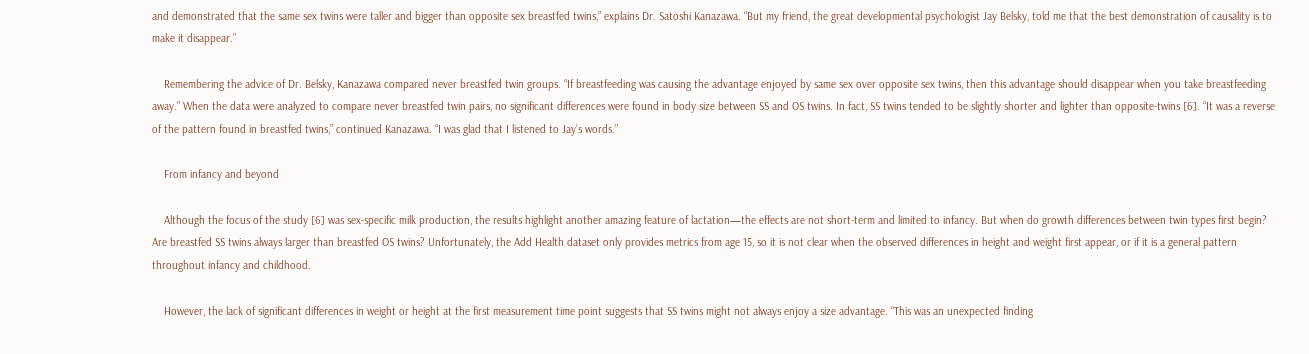and demonstrated that the same sex twins were taller and bigger than opposite sex breastfed twins,” explains Dr. Satoshi Kanazawa. “But my friend, the great developmental psychologist Jay Belsky, told me that the best demonstration of causality is to make it disappear.”

    Remembering the advice of Dr. Belsky, Kanazawa compared never breastfed twin groups. “If breastfeeding was causing the advantage enjoyed by same sex over opposite sex twins, then this advantage should disappear when you take breastfeeding away.” When the data were analyzed to compare never breastfed twin pairs, no significant differences were found in body size between SS and OS twins. In fact, SS twins tended to be slightly shorter and lighter than opposite-twins [6]. “It was a reverse of the pattern found in breastfed twins,” continued Kanazawa. “I was glad that I listened to Jay’s words.”

    From infancy and beyond

    Although the focus of the study [6] was sex-specific milk production, the results highlight another amazing feature of lactation—the effects are not short-term and limited to infancy. But when do growth differences between twin types first begin? Are breastfed SS twins always larger than breastfed OS twins? Unfortunately, the Add Health dataset only provides metrics from age 15, so it is not clear when the observed differences in height and weight first appear, or if it is a general pattern throughout infancy and childhood.

    However, the lack of significant differences in weight or height at the first measurement time point suggests that SS twins might not always enjoy a size advantage. “This was an unexpected finding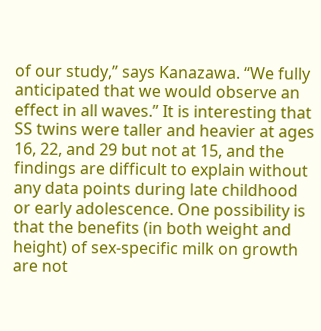of our study,” says Kanazawa. “We fully anticipated that we would observe an effect in all waves.” It is interesting that SS twins were taller and heavier at ages 16, 22, and 29 but not at 15, and the findings are difficult to explain without any data points during late childhood or early adolescence. One possibility is that the benefits (in both weight and height) of sex-specific milk on growth are not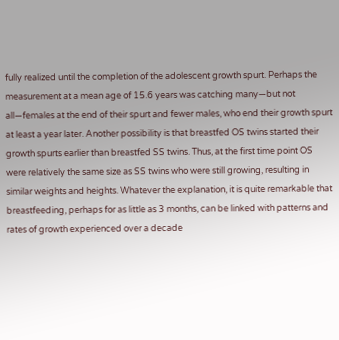fully realized until the completion of the adolescent growth spurt. Perhaps the measurement at a mean age of 15.6 years was catching many—but not all—females at the end of their spurt and fewer males, who end their growth spurt at least a year later. Another possibility is that breastfed OS twins started their growth spurts earlier than breastfed SS twins. Thus, at the first time point OS were relatively the same size as SS twins who were still growing, resulting in similar weights and heights. Whatever the explanation, it is quite remarkable that breastfeeding, perhaps for as little as 3 months, can be linked with patterns and rates of growth experienced over a decade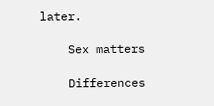later.

    Sex matters

    Differences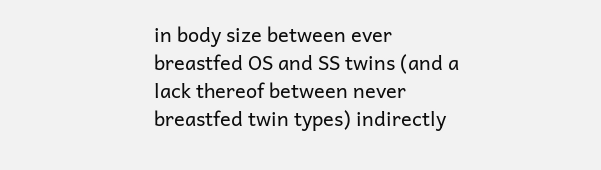in body size between ever breastfed OS and SS twins (and a lack thereof between never breastfed twin types) indirectly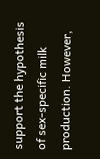support the hypothesis of sex-specific milk production. However,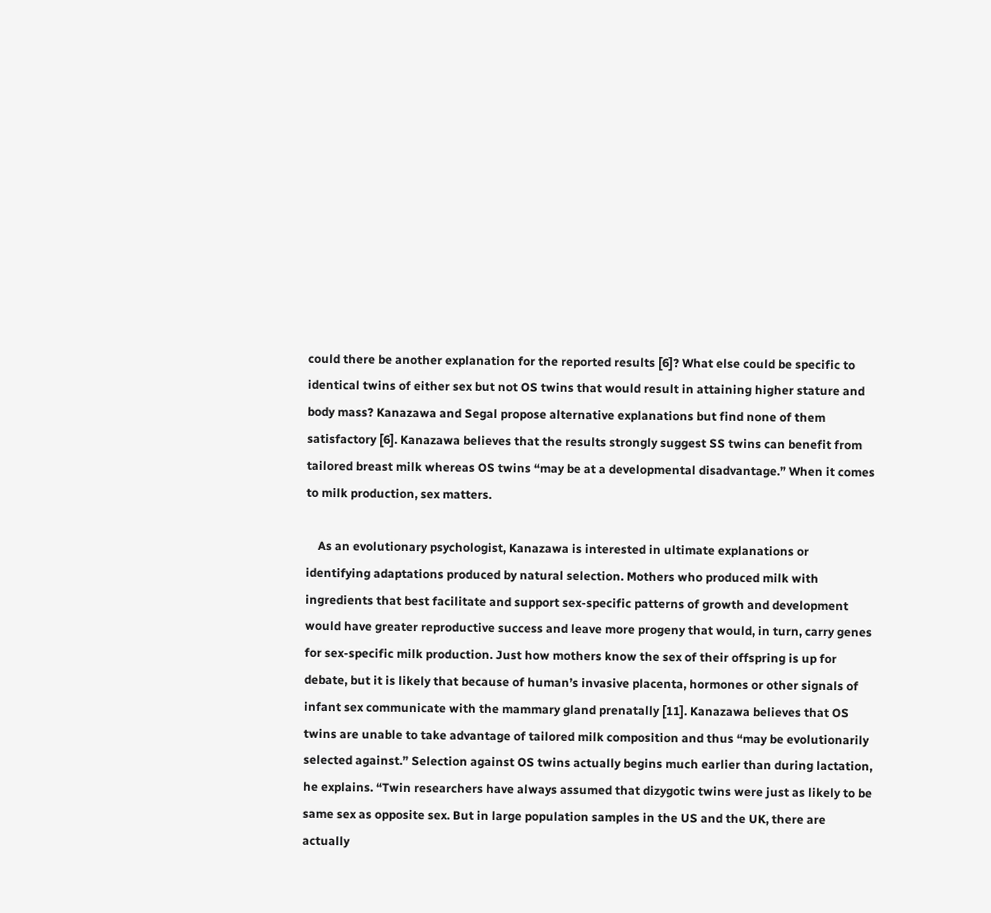could there be another explanation for the reported results [6]? What else could be specific to identical twins of either sex but not OS twins that would result in attaining higher stature and body mass? Kanazawa and Segal propose alternative explanations but find none of them satisfactory [6]. Kanazawa believes that the results strongly suggest SS twins can benefit from tailored breast milk whereas OS twins “may be at a developmental disadvantage.” When it comes to milk production, sex matters.

    As an evolutionary psychologist, Kanazawa is interested in ultimate explanations or identifying adaptations produced by natural selection. Mothers who produced milk with ingredients that best facilitate and support sex-specific patterns of growth and development would have greater reproductive success and leave more progeny that would, in turn, carry genes for sex-specific milk production. Just how mothers know the sex of their offspring is up for debate, but it is likely that because of human’s invasive placenta, hormones or other signals of infant sex communicate with the mammary gland prenatally [11]. Kanazawa believes that OS twins are unable to take advantage of tailored milk composition and thus “may be evolutionarily selected against.” Selection against OS twins actually begins much earlier than during lactation, he explains. “Twin researchers have always assumed that dizygotic twins were just as likely to be same sex as opposite sex. But in large population samples in the US and the UK, there are actually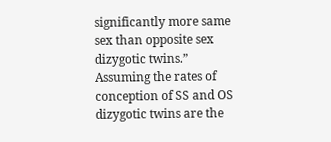significantly more same sex than opposite sex dizygotic twins.” Assuming the rates of conception of SS and OS dizygotic twins are the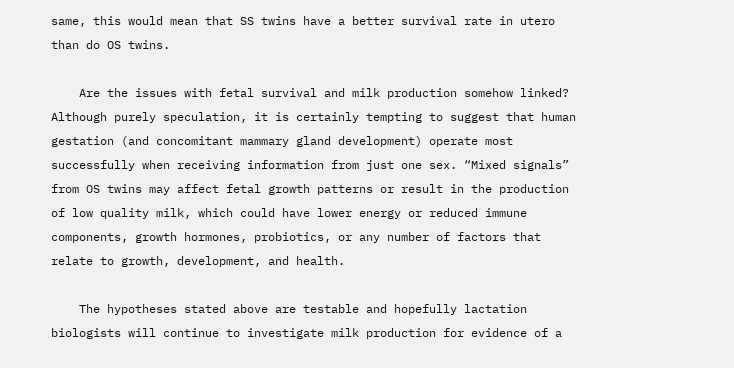same, this would mean that SS twins have a better survival rate in utero than do OS twins.

    Are the issues with fetal survival and milk production somehow linked? Although purely speculation, it is certainly tempting to suggest that human gestation (and concomitant mammary gland development) operate most successfully when receiving information from just one sex. “Mixed signals” from OS twins may affect fetal growth patterns or result in the production of low quality milk, which could have lower energy or reduced immune components, growth hormones, probiotics, or any number of factors that relate to growth, development, and health.

    The hypotheses stated above are testable and hopefully lactation biologists will continue to investigate milk production for evidence of a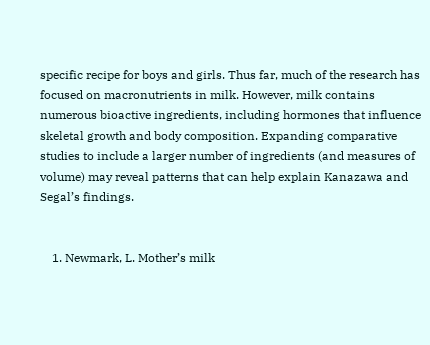specific recipe for boys and girls. Thus far, much of the research has focused on macronutrients in milk. However, milk contains numerous bioactive ingredients, including hormones that influence skeletal growth and body composition. Expanding comparative studies to include a larger number of ingredients (and measures of volume) may reveal patterns that can help explain Kanazawa and Segal’s findings.


    1. Newmark, L. Mother’s milk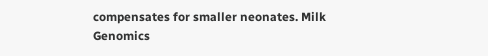compensates for smaller neonates. Milk Genomics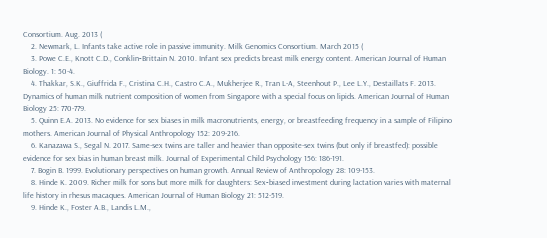Consortium. Aug. 2013 (
    2. Newmark, L. Infants take active role in passive immunity. Milk Genomics Consortium. March 2015 (
    3. Powe C.E., Knott C.D., Conklin‐Brittain N. 2010. Infant sex predicts breast milk energy content. American Journal of Human Biology. 1: 50-4.
    4. Thakkar, S.K., Giuffrida F., Cristina C.H., Castro C.A., Mukherjee R., Tran L-A, Steenhout P., Lee L.Y., Destaillats F. 2013. Dynamics of human milk nutrient composition of women from Singapore with a special focus on lipids. American Journal of Human Biology 25: 770-779.
    5. Quinn E.A. 2013. No evidence for sex biases in milk macronutrients, energy, or breastfeeding frequency in a sample of Filipino mothers. American Journal of Physical Anthropology 152: 209-216.
    6. Kanazawa S., Segal N. 2017. Same-sex twins are taller and heavier than opposite-sex twins (but only if breastfed): possible evidence for sex bias in human breast milk. Journal of Experimental Child Psychology 156: 186-191.
    7. Bogin B. 1999. Evolutionary perspectives on human growth. Annual Review of Anthropology 28: 109-153.
    8. Hinde K. 2009. Richer milk for sons but more milk for daughters: Sex‐biased investment during lactation varies with maternal life history in rhesus macaques. American Journal of Human Biology 21: 512-519.
    9. Hinde K., Foster A.B., Landis L.M.,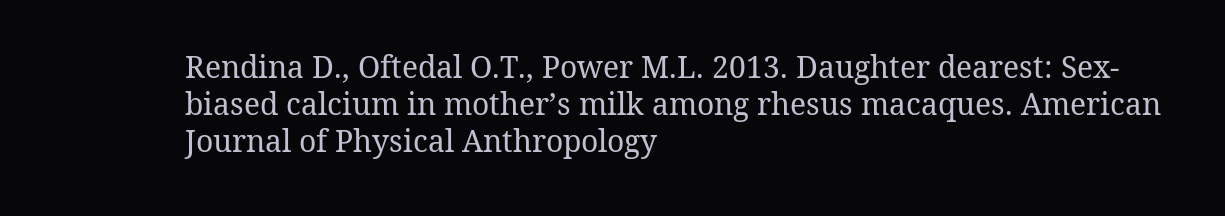Rendina D., Oftedal O.T., Power M.L. 2013. Daughter dearest: Sex-biased calcium in mother’s milk among rhesus macaques. American Journal of Physical Anthropology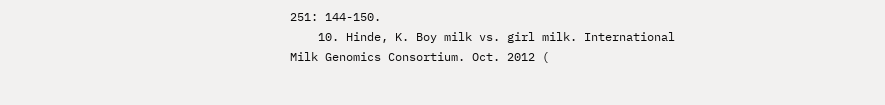251: 144-150.
    10. Hinde, K. Boy milk vs. girl milk. International Milk Genomics Consortium. Oct. 2012 (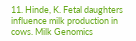11. Hinde, K. Fetal daughters influence milk production in cows. Milk Genomics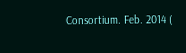Consortium. Feb. 2014 (